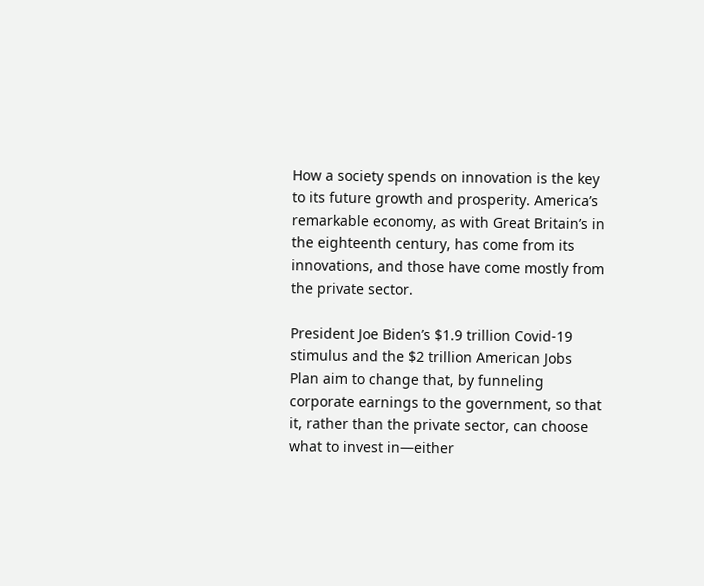How a society spends on innovation is the key to its future growth and prosperity. America’s remarkable economy, as with Great Britain’s in the eighteenth century, has come from its innovations, and those have come mostly from the private sector.

President Joe Biden’s $1.9 trillion Covid-19 stimulus and the $2 trillion American Jobs Plan aim to change that, by funneling corporate earnings to the government, so that it, rather than the private sector, can choose what to invest in—either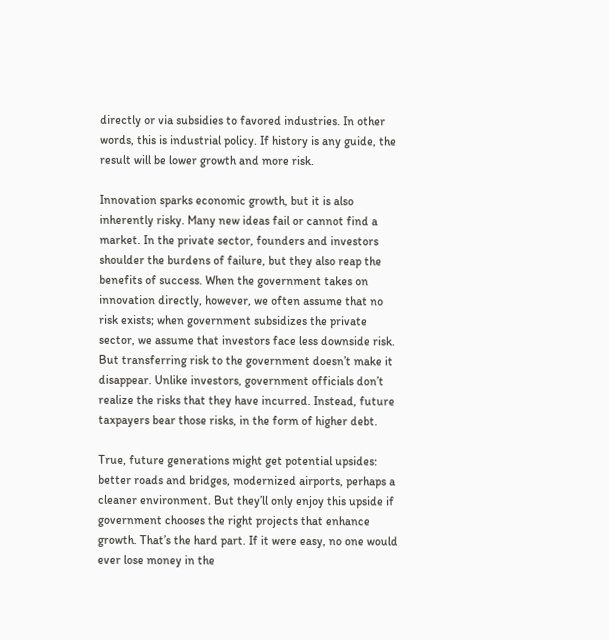directly or via subsidies to favored industries. In other words, this is industrial policy. If history is any guide, the result will be lower growth and more risk.

Innovation sparks economic growth, but it is also inherently risky. Many new ideas fail or cannot find a market. In the private sector, founders and investors shoulder the burdens of failure, but they also reap the benefits of success. When the government takes on innovation directly, however, we often assume that no risk exists; when government subsidizes the private sector, we assume that investors face less downside risk. But transferring risk to the government doesn’t make it disappear. Unlike investors, government officials don’t realize the risks that they have incurred. Instead, future taxpayers bear those risks, in the form of higher debt.

True, future generations might get potential upsides: better roads and bridges, modernized airports, perhaps a cleaner environment. But they’ll only enjoy this upside if government chooses the right projects that enhance growth. That’s the hard part. If it were easy, no one would ever lose money in the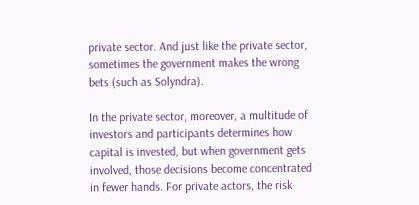private sector. And just like the private sector, sometimes the government makes the wrong bets (such as Solyndra).

In the private sector, moreover, a multitude of investors and participants determines how capital is invested, but when government gets involved, those decisions become concentrated in fewer hands. For private actors, the risk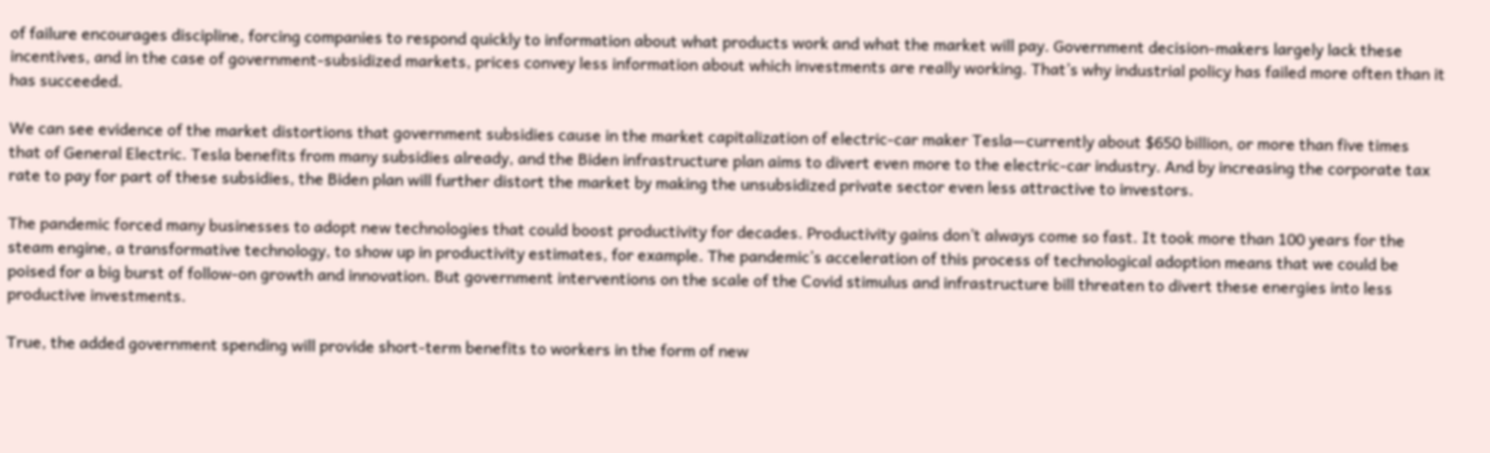of failure encourages discipline, forcing companies to respond quickly to information about what products work and what the market will pay. Government decision-makers largely lack these incentives, and in the case of government-subsidized markets, prices convey less information about which investments are really working. That’s why industrial policy has failed more often than it has succeeded.

We can see evidence of the market distortions that government subsidies cause in the market capitalization of electric-car maker Tesla—currently about $650 billion, or more than five times that of General Electric. Tesla benefits from many subsidies already, and the Biden infrastructure plan aims to divert even more to the electric-car industry. And by increasing the corporate tax rate to pay for part of these subsidies, the Biden plan will further distort the market by making the unsubsidized private sector even less attractive to investors.

The pandemic forced many businesses to adopt new technologies that could boost productivity for decades. Productivity gains don’t always come so fast. It took more than 100 years for the steam engine, a transformative technology, to show up in productivity estimates, for example. The pandemic’s acceleration of this process of technological adoption means that we could be poised for a big burst of follow-on growth and innovation. But government interventions on the scale of the Covid stimulus and infrastructure bill threaten to divert these energies into less productive investments.

True, the added government spending will provide short-term benefits to workers in the form of new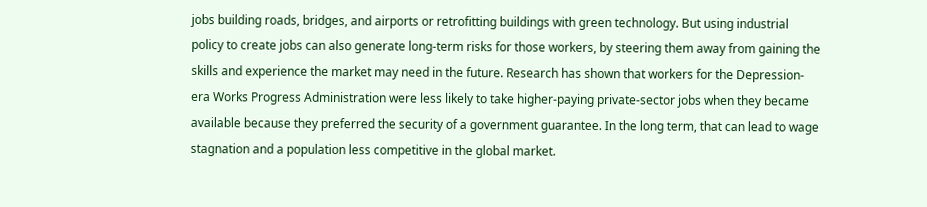jobs building roads, bridges, and airports or retrofitting buildings with green technology. But using industrial policy to create jobs can also generate long-term risks for those workers, by steering them away from gaining the skills and experience the market may need in the future. Research has shown that workers for the Depression-era Works Progress Administration were less likely to take higher-paying private-sector jobs when they became available because they preferred the security of a government guarantee. In the long term, that can lead to wage stagnation and a population less competitive in the global market.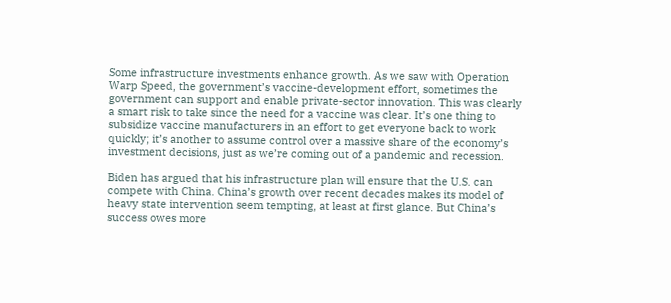Some infrastructure investments enhance growth. As we saw with Operation Warp Speed, the government’s vaccine-development effort, sometimes the government can support and enable private-sector innovation. This was clearly a smart risk to take since the need for a vaccine was clear. It’s one thing to subsidize vaccine manufacturers in an effort to get everyone back to work quickly; it’s another to assume control over a massive share of the economy’s investment decisions, just as we’re coming out of a pandemic and recession.

Biden has argued that his infrastructure plan will ensure that the U.S. can compete with China. China’s growth over recent decades makes its model of heavy state intervention seem tempting, at least at first glance. But China’s success owes more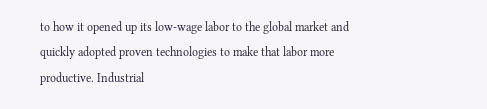to how it opened up its low-wage labor to the global market and quickly adopted proven technologies to make that labor more productive. Industrial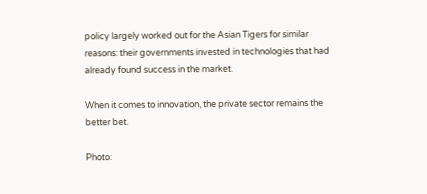policy largely worked out for the Asian Tigers for similar reasons: their governments invested in technologies that had already found success in the market.

When it comes to innovation, the private sector remains the better bet.

Photo: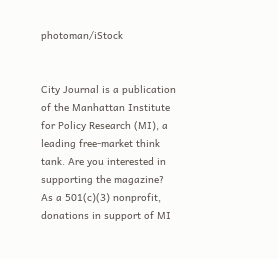photoman/iStock


City Journal is a publication of the Manhattan Institute for Policy Research (MI), a leading free-market think tank. Are you interested in supporting the magazine? As a 501(c)(3) nonprofit, donations in support of MI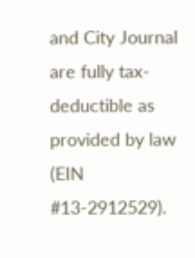and City Journal are fully tax-deductible as provided by law (EIN #13-2912529).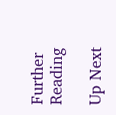Further Reading

Up Next